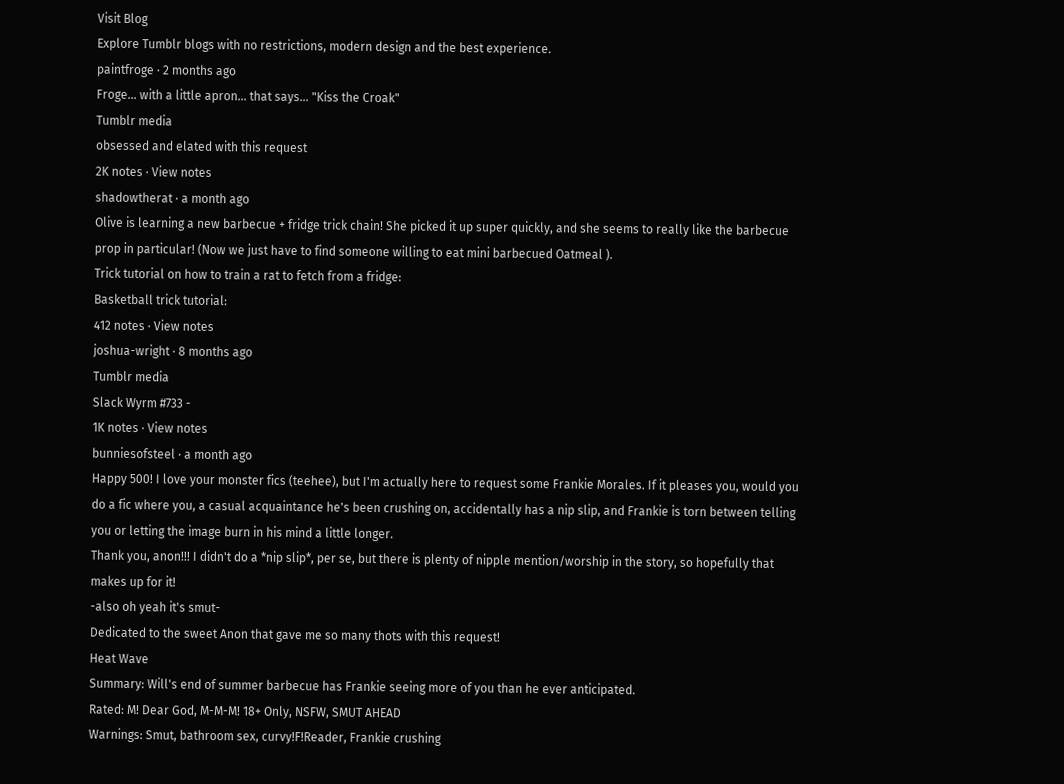Visit Blog
Explore Tumblr blogs with no restrictions, modern design and the best experience.
paintfroge · 2 months ago
Froge... with a little apron... that says... "Kiss the Croak"
Tumblr media
obsessed and elated with this request
2K notes · View notes
shadowtherat · a month ago
Olive is learning a new barbecue + fridge trick chain! She picked it up super quickly, and she seems to really like the barbecue prop in particular! (Now we just have to find someone willing to eat mini barbecued Oatmeal ).
Trick tutorial on how to train a rat to fetch from a fridge:
Basketball trick tutorial:
412 notes · View notes
joshua-wright · 8 months ago
Tumblr media
Slack Wyrm #733 -
1K notes · View notes
bunniesofsteel · a month ago
Happy 500! I love your monster fics (teehee), but I'm actually here to request some Frankie Morales. If it pleases you, would you do a fic where you, a casual acquaintance he's been crushing on, accidentally has a nip slip, and Frankie is torn between telling you or letting the image burn in his mind a little longer.
Thank you, anon!!! I didn't do a *nip slip*, per se, but there is plenty of nipple mention/worship in the story, so hopefully that makes up for it!
-also oh yeah it's smut-
Dedicated to the sweet Anon that gave me so many thots with this request!
Heat Wave
Summary: Will's end of summer barbecue has Frankie seeing more of you than he ever anticipated.
Rated: M! Dear God, M-M-M! 18+ Only, NSFW, SMUT AHEAD
Warnings: Smut, bathroom sex, curvy!F!Reader, Frankie crushing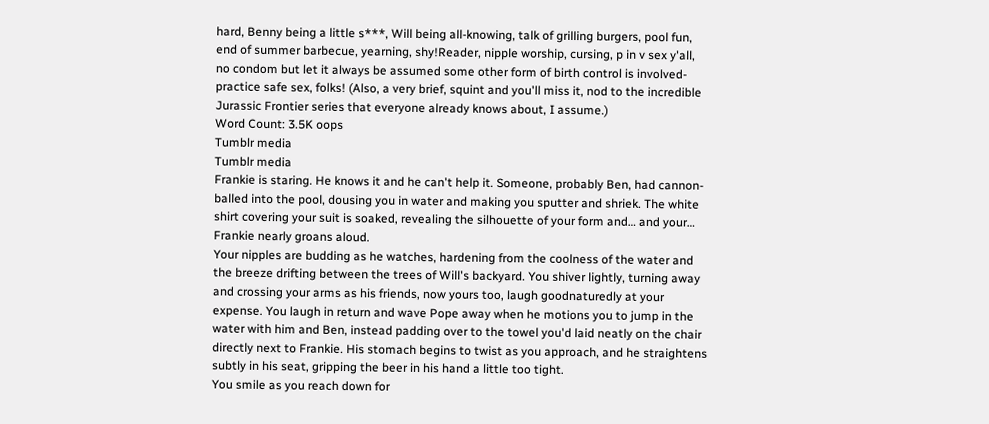hard, Benny being a little s***, Will being all-knowing, talk of grilling burgers, pool fun, end of summer barbecue, yearning, shy!Reader, nipple worship, cursing, p in v sex y'all, no condom but let it always be assumed some other form of birth control is involved- practice safe sex, folks! (Also, a very brief, squint and you'll miss it, nod to the incredible Jurassic Frontier series that everyone already knows about, I assume.)
Word Count: 3.5K oops
Tumblr media
Tumblr media
Frankie is staring. He knows it and he can't help it. Someone, probably Ben, had cannon-balled into the pool, dousing you in water and making you sputter and shriek. The white shirt covering your suit is soaked, revealing the silhouette of your form and… and your…
Frankie nearly groans aloud.
Your nipples are budding as he watches, hardening from the coolness of the water and the breeze drifting between the trees of Will's backyard. You shiver lightly, turning away and crossing your arms as his friends, now yours too, laugh goodnaturedly at your expense. You laugh in return and wave Pope away when he motions you to jump in the water with him and Ben, instead padding over to the towel you'd laid neatly on the chair directly next to Frankie. His stomach begins to twist as you approach, and he straightens subtly in his seat, gripping the beer in his hand a little too tight.
You smile as you reach down for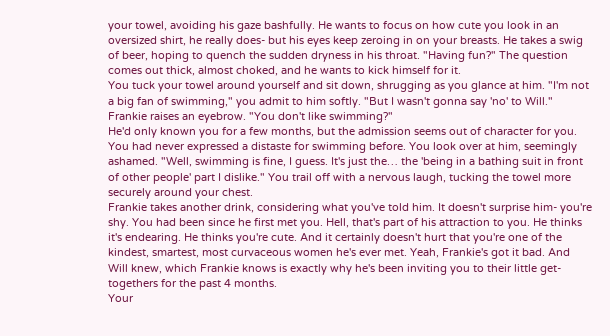your towel, avoiding his gaze bashfully. He wants to focus on how cute you look in an oversized shirt, he really does- but his eyes keep zeroing in on your breasts. He takes a swig of beer, hoping to quench the sudden dryness in his throat. "Having fun?" The question comes out thick, almost choked, and he wants to kick himself for it.
You tuck your towel around yourself and sit down, shrugging as you glance at him. "I'm not a big fan of swimming," you admit to him softly. "But I wasn't gonna say 'no' to Will."
Frankie raises an eyebrow. "You don't like swimming?"
He'd only known you for a few months, but the admission seems out of character for you. You had never expressed a distaste for swimming before. You look over at him, seemingly ashamed. "Well, swimming is fine, I guess. It's just the… the 'being in a bathing suit in front of other people' part I dislike." You trail off with a nervous laugh, tucking the towel more securely around your chest.
Frankie takes another drink, considering what you've told him. It doesn't surprise him- you're shy. You had been since he first met you. Hell, that's part of his attraction to you. He thinks it's endearing. He thinks you're cute. And it certainly doesn't hurt that you're one of the kindest, smartest, most curvaceous women he's ever met. Yeah, Frankie's got it bad. And Will knew, which Frankie knows is exactly why he's been inviting you to their little get-togethers for the past 4 months.
Your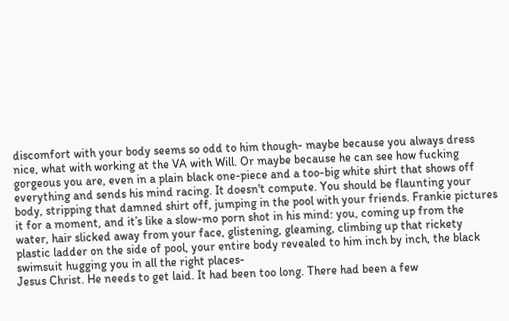discomfort with your body seems so odd to him though- maybe because you always dress nice, what with working at the VA with Will. Or maybe because he can see how fucking gorgeous you are, even in a plain black one-piece and a too-big white shirt that shows off everything and sends his mind racing. It doesn't compute. You should be flaunting your body, stripping that damned shirt off, jumping in the pool with your friends. Frankie pictures it for a moment, and it’s like a slow-mo porn shot in his mind: you, coming up from the water, hair slicked away from your face, glistening, gleaming, climbing up that rickety plastic ladder on the side of pool, your entire body revealed to him inch by inch, the black swimsuit hugging you in all the right places-
Jesus Christ. He needs to get laid. It had been too long. There had been a few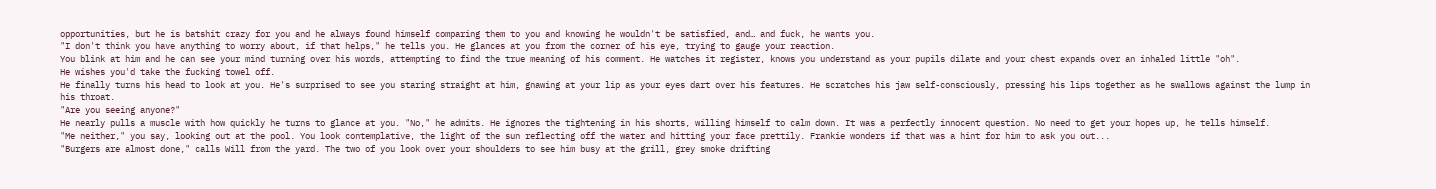opportunities, but he is batshit crazy for you and he always found himself comparing them to you and knowing he wouldn't be satisfied, and… and fuck, he wants you.
"I don't think you have anything to worry about, if that helps," he tells you. He glances at you from the corner of his eye, trying to gauge your reaction.
You blink at him and he can see your mind turning over his words, attempting to find the true meaning of his comment. He watches it register, knows you understand as your pupils dilate and your chest expands over an inhaled little "oh".
He wishes you'd take the fucking towel off.
He finally turns his head to look at you. He's surprised to see you staring straight at him, gnawing at your lip as your eyes dart over his features. He scratches his jaw self-consciously, pressing his lips together as he swallows against the lump in his throat.
"Are you seeing anyone?"
He nearly pulls a muscle with how quickly he turns to glance at you. "No," he admits. He ignores the tightening in his shorts, willing himself to calm down. It was a perfectly innocent question. No need to get your hopes up, he tells himself.
"Me neither," you say, looking out at the pool. You look contemplative, the light of the sun reflecting off the water and hitting your face prettily. Frankie wonders if that was a hint for him to ask you out...
"Burgers are almost done," calls Will from the yard. The two of you look over your shoulders to see him busy at the grill, grey smoke drifting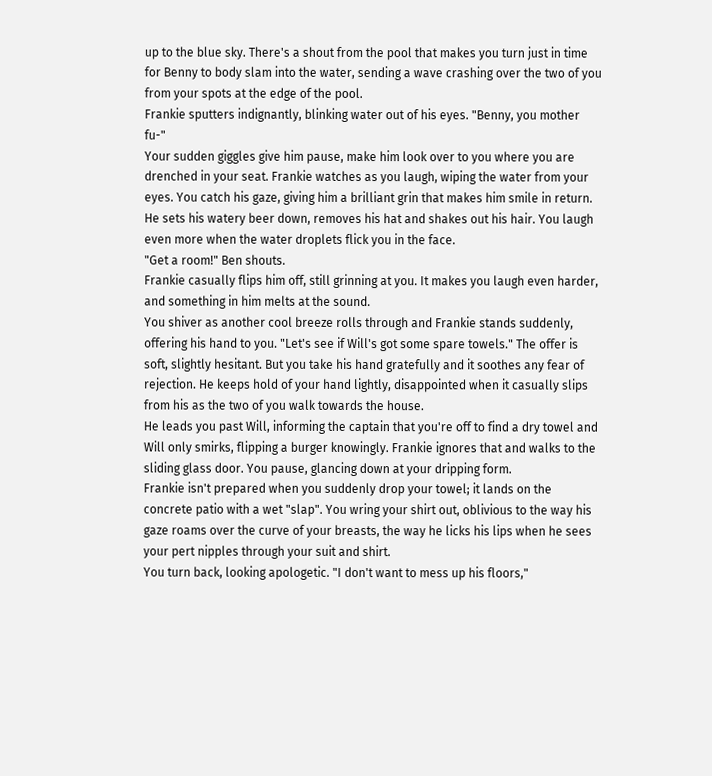up to the blue sky. There's a shout from the pool that makes you turn just in time for Benny to body slam into the water, sending a wave crashing over the two of you from your spots at the edge of the pool.
Frankie sputters indignantly, blinking water out of his eyes. "Benny, you mother fu-"
Your sudden giggles give him pause, make him look over to you where you are drenched in your seat. Frankie watches as you laugh, wiping the water from your eyes. You catch his gaze, giving him a brilliant grin that makes him smile in return.
He sets his watery beer down, removes his hat and shakes out his hair. You laugh even more when the water droplets flick you in the face.
"Get a room!" Ben shouts.
Frankie casually flips him off, still grinning at you. It makes you laugh even harder, and something in him melts at the sound.
You shiver as another cool breeze rolls through and Frankie stands suddenly, offering his hand to you. "Let's see if Will's got some spare towels." The offer is soft, slightly hesitant. But you take his hand gratefully and it soothes any fear of rejection. He keeps hold of your hand lightly, disappointed when it casually slips from his as the two of you walk towards the house.
He leads you past Will, informing the captain that you're off to find a dry towel and Will only smirks, flipping a burger knowingly. Frankie ignores that and walks to the sliding glass door. You pause, glancing down at your dripping form.
Frankie isn't prepared when you suddenly drop your towel; it lands on the concrete patio with a wet "slap". You wring your shirt out, oblivious to the way his gaze roams over the curve of your breasts, the way he licks his lips when he sees your pert nipples through your suit and shirt.
You turn back, looking apologetic. "I don't want to mess up his floors,"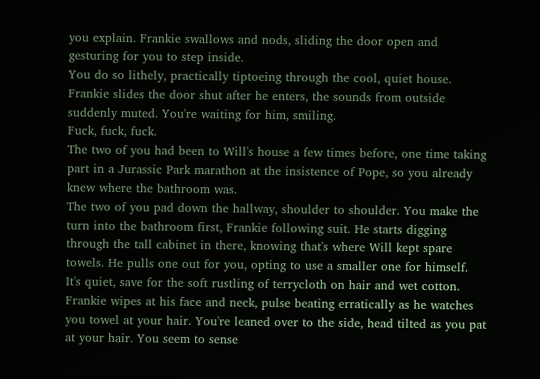you explain. Frankie swallows and nods, sliding the door open and gesturing for you to step inside.
You do so lithely, practically tiptoeing through the cool, quiet house. Frankie slides the door shut after he enters, the sounds from outside suddenly muted. You're waiting for him, smiling.
Fuck, fuck, fuck.
The two of you had been to Will's house a few times before, one time taking part in a Jurassic Park marathon at the insistence of Pope, so you already knew where the bathroom was.
The two of you pad down the hallway, shoulder to shoulder. You make the turn into the bathroom first, Frankie following suit. He starts digging through the tall cabinet in there, knowing that's where Will kept spare towels. He pulls one out for you, opting to use a smaller one for himself.
It's quiet, save for the soft rustling of terrycloth on hair and wet cotton. Frankie wipes at his face and neck, pulse beating erratically as he watches you towel at your hair. You're leaned over to the side, head tilted as you pat at your hair. You seem to sense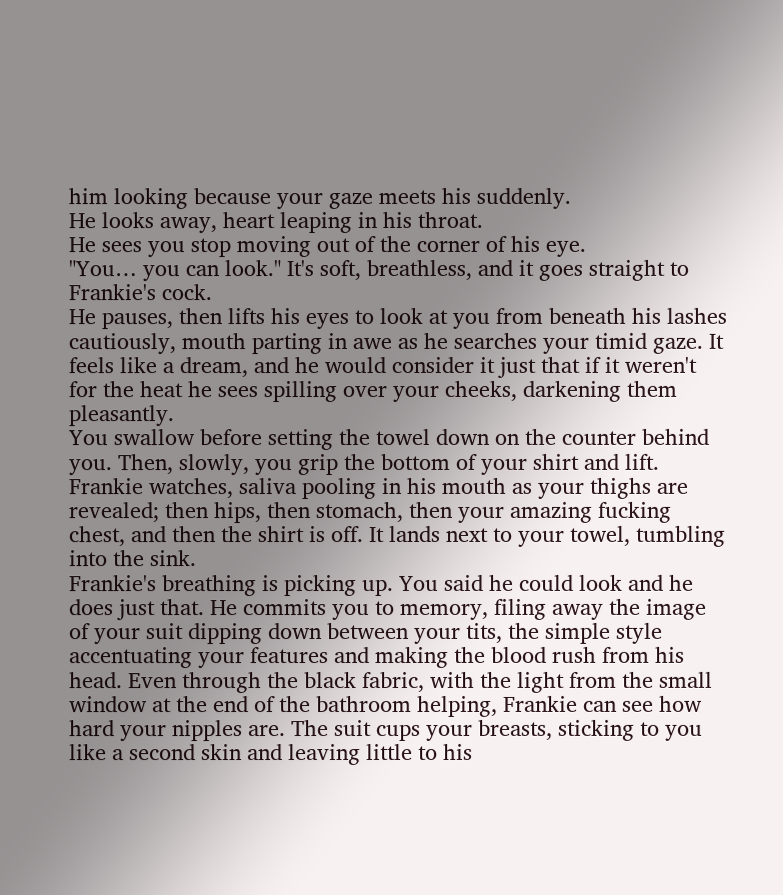him looking because your gaze meets his suddenly.
He looks away, heart leaping in his throat.
He sees you stop moving out of the corner of his eye.
"You… you can look." It's soft, breathless, and it goes straight to Frankie's cock.
He pauses, then lifts his eyes to look at you from beneath his lashes cautiously, mouth parting in awe as he searches your timid gaze. It feels like a dream, and he would consider it just that if it weren't for the heat he sees spilling over your cheeks, darkening them pleasantly.
You swallow before setting the towel down on the counter behind you. Then, slowly, you grip the bottom of your shirt and lift. Frankie watches, saliva pooling in his mouth as your thighs are revealed; then hips, then stomach, then your amazing fucking chest, and then the shirt is off. It lands next to your towel, tumbling into the sink.
Frankie's breathing is picking up. You said he could look and he does just that. He commits you to memory, filing away the image of your suit dipping down between your tits, the simple style accentuating your features and making the blood rush from his head. Even through the black fabric, with the light from the small window at the end of the bathroom helping, Frankie can see how hard your nipples are. The suit cups your breasts, sticking to you like a second skin and leaving little to his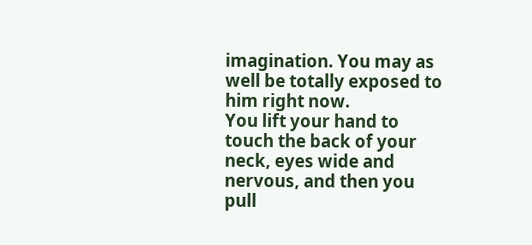imagination. You may as well be totally exposed to him right now.
You lift your hand to touch the back of your neck, eyes wide and nervous, and then you pull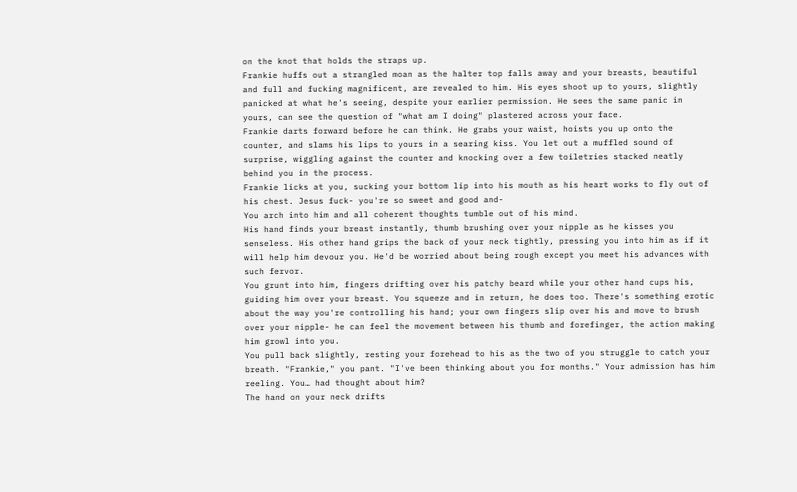on the knot that holds the straps up.
Frankie huffs out a strangled moan as the halter top falls away and your breasts, beautiful and full and fucking magnificent, are revealed to him. His eyes shoot up to yours, slightly panicked at what he's seeing, despite your earlier permission. He sees the same panic in yours, can see the question of "what am I doing" plastered across your face.
Frankie darts forward before he can think. He grabs your waist, hoists you up onto the counter, and slams his lips to yours in a searing kiss. You let out a muffled sound of surprise, wiggling against the counter and knocking over a few toiletries stacked neatly behind you in the process.
Frankie licks at you, sucking your bottom lip into his mouth as his heart works to fly out of his chest. Jesus fuck- you're so sweet and good and-
You arch into him and all coherent thoughts tumble out of his mind.
His hand finds your breast instantly, thumb brushing over your nipple as he kisses you senseless. His other hand grips the back of your neck tightly, pressing you into him as if it will help him devour you. He'd be worried about being rough except you meet his advances with such fervor.
You grunt into him, fingers drifting over his patchy beard while your other hand cups his, guiding him over your breast. You squeeze and in return, he does too. There's something erotic about the way you're controlling his hand; your own fingers slip over his and move to brush over your nipple- he can feel the movement between his thumb and forefinger, the action making him growl into you.
You pull back slightly, resting your forehead to his as the two of you struggle to catch your breath. "Frankie," you pant. "I've been thinking about you for months." Your admission has him reeling. You… had thought about him?
The hand on your neck drifts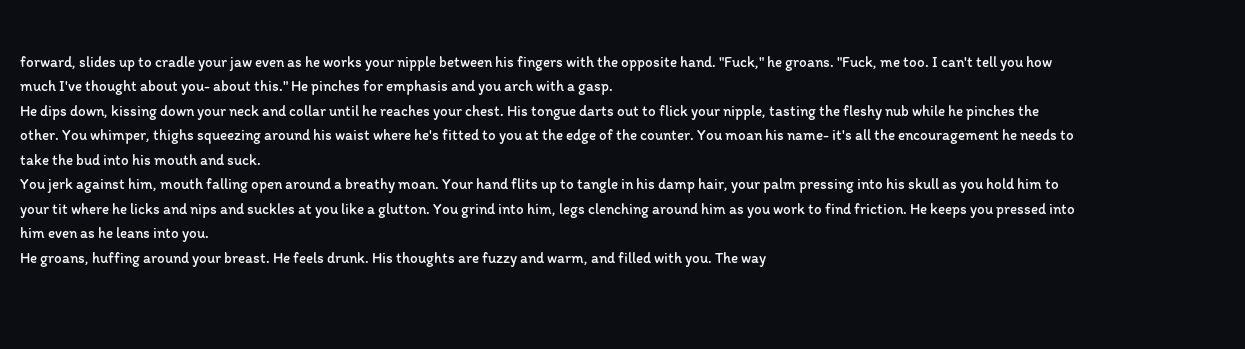forward, slides up to cradle your jaw even as he works your nipple between his fingers with the opposite hand. "Fuck," he groans. "Fuck, me too. I can't tell you how much I've thought about you- about this." He pinches for emphasis and you arch with a gasp.
He dips down, kissing down your neck and collar until he reaches your chest. His tongue darts out to flick your nipple, tasting the fleshy nub while he pinches the other. You whimper, thighs squeezing around his waist where he's fitted to you at the edge of the counter. You moan his name- it's all the encouragement he needs to take the bud into his mouth and suck.
You jerk against him, mouth falling open around a breathy moan. Your hand flits up to tangle in his damp hair, your palm pressing into his skull as you hold him to your tit where he licks and nips and suckles at you like a glutton. You grind into him, legs clenching around him as you work to find friction. He keeps you pressed into him even as he leans into you.
He groans, huffing around your breast. He feels drunk. His thoughts are fuzzy and warm, and filled with you. The way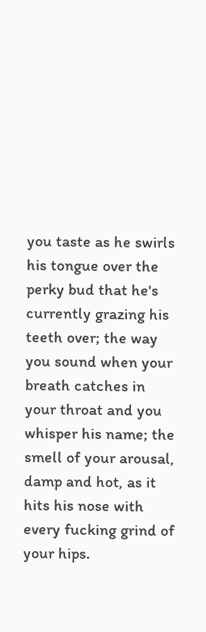you taste as he swirls his tongue over the perky bud that he's currently grazing his teeth over; the way you sound when your breath catches in your throat and you whisper his name; the smell of your arousal, damp and hot, as it hits his nose with every fucking grind of your hips.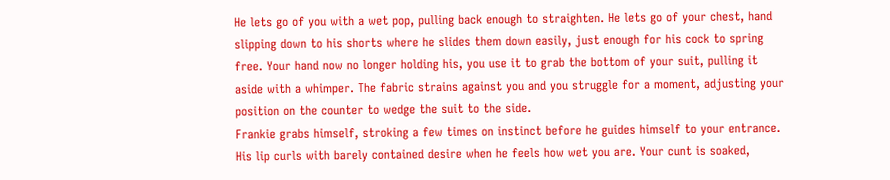He lets go of you with a wet pop, pulling back enough to straighten. He lets go of your chest, hand slipping down to his shorts where he slides them down easily, just enough for his cock to spring free. Your hand now no longer holding his, you use it to grab the bottom of your suit, pulling it aside with a whimper. The fabric strains against you and you struggle for a moment, adjusting your position on the counter to wedge the suit to the side.
Frankie grabs himself, stroking a few times on instinct before he guides himself to your entrance. His lip curls with barely contained desire when he feels how wet you are. Your cunt is soaked,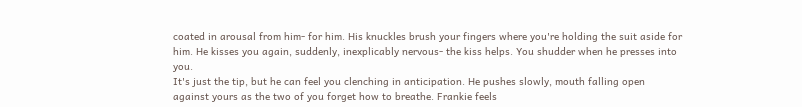coated in arousal from him- for him. His knuckles brush your fingers where you're holding the suit aside for him. He kisses you again, suddenly, inexplicably nervous- the kiss helps. You shudder when he presses into you.
It's just the tip, but he can feel you clenching in anticipation. He pushes slowly, mouth falling open against yours as the two of you forget how to breathe. Frankie feels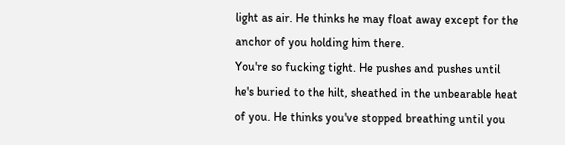light as air. He thinks he may float away except for the anchor of you holding him there.
You're so fucking tight. He pushes and pushes until he's buried to the hilt, sheathed in the unbearable heat of you. He thinks you've stopped breathing until you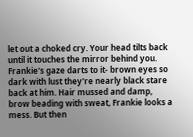let out a choked cry. Your head tilts back until it touches the mirror behind you. Frankie's gaze darts to it- brown eyes so dark with lust they're nearly black stare back at him. Hair mussed and damp, brow beading with sweat, Frankie looks a mess. But then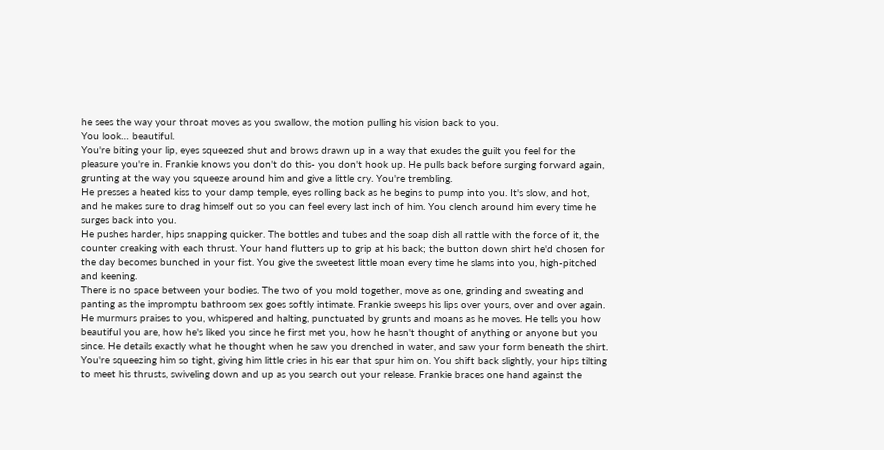he sees the way your throat moves as you swallow, the motion pulling his vision back to you.
You look… beautiful.
You're biting your lip, eyes squeezed shut and brows drawn up in a way that exudes the guilt you feel for the pleasure you're in. Frankie knows you don't do this- you don't hook up. He pulls back before surging forward again, grunting at the way you squeeze around him and give a little cry. You're trembling.
He presses a heated kiss to your damp temple, eyes rolling back as he begins to pump into you. It's slow, and hot, and he makes sure to drag himself out so you can feel every last inch of him. You clench around him every time he surges back into you.
He pushes harder, hips snapping quicker. The bottles and tubes and the soap dish all rattle with the force of it, the counter creaking with each thrust. Your hand flutters up to grip at his back; the button down shirt he'd chosen for the day becomes bunched in your fist. You give the sweetest little moan every time he slams into you, high-pitched and keening.
There is no space between your bodies. The two of you mold together, move as one, grinding and sweating and panting as the impromptu bathroom sex goes softly intimate. Frankie sweeps his lips over yours, over and over again. He murmurs praises to you, whispered and halting, punctuated by grunts and moans as he moves. He tells you how beautiful you are, how he's liked you since he first met you, how he hasn't thought of anything or anyone but you since. He details exactly what he thought when he saw you drenched in water, and saw your form beneath the shirt.
You're squeezing him so tight, giving him little cries in his ear that spur him on. You shift back slightly, your hips tilting to meet his thrusts, swiveling down and up as you search out your release. Frankie braces one hand against the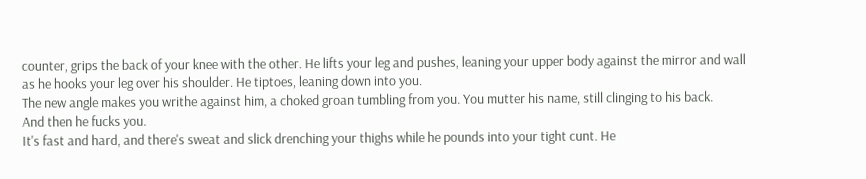counter, grips the back of your knee with the other. He lifts your leg and pushes, leaning your upper body against the mirror and wall as he hooks your leg over his shoulder. He tiptoes, leaning down into you.
The new angle makes you writhe against him, a choked groan tumbling from you. You mutter his name, still clinging to his back.
And then he fucks you.
It's fast and hard, and there's sweat and slick drenching your thighs while he pounds into your tight cunt. He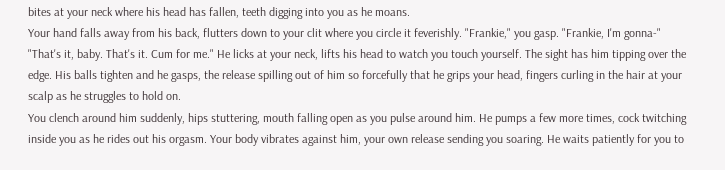bites at your neck where his head has fallen, teeth digging into you as he moans.
Your hand falls away from his back, flutters down to your clit where you circle it feverishly. "Frankie," you gasp. "Frankie, I'm gonna-"
"That's it, baby. That's it. Cum for me." He licks at your neck, lifts his head to watch you touch yourself. The sight has him tipping over the edge. His balls tighten and he gasps, the release spilling out of him so forcefully that he grips your head, fingers curling in the hair at your scalp as he struggles to hold on.
You clench around him suddenly, hips stuttering, mouth falling open as you pulse around him. He pumps a few more times, cock twitching inside you as he rides out his orgasm. Your body vibrates against him, your own release sending you soaring. He waits patiently for you to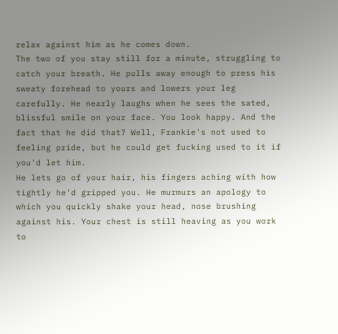relax against him as he comes down.
The two of you stay still for a minute, struggling to catch your breath. He pulls away enough to press his sweaty forehead to yours and lowers your leg carefully. He nearly laughs when he sees the sated, blissful smile on your face. You look happy. And the fact that he did that? Well, Frankie's not used to feeling pride, but he could get fucking used to it if you'd let him.
He lets go of your hair, his fingers aching with how tightly he'd gripped you. He murmurs an apology to which you quickly shake your head, nose brushing against his. Your chest is still heaving as you work to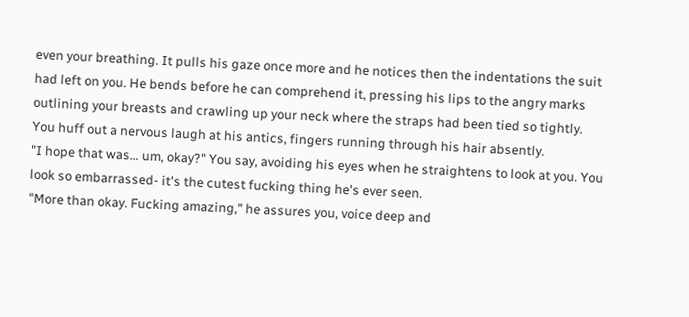even your breathing. It pulls his gaze once more and he notices then the indentations the suit had left on you. He bends before he can comprehend it, pressing his lips to the angry marks outlining your breasts and crawling up your neck where the straps had been tied so tightly.
You huff out a nervous laugh at his antics, fingers running through his hair absently.
"I hope that was… um, okay?" You say, avoiding his eyes when he straightens to look at you. You look so embarrassed- it's the cutest fucking thing he's ever seen.
"More than okay. Fucking amazing," he assures you, voice deep and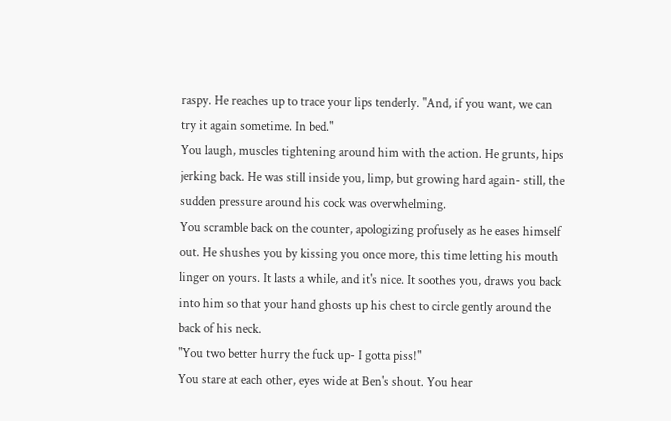raspy. He reaches up to trace your lips tenderly. "And, if you want, we can try it again sometime. In bed."
You laugh, muscles tightening around him with the action. He grunts, hips jerking back. He was still inside you, limp, but growing hard again- still, the sudden pressure around his cock was overwhelming.
You scramble back on the counter, apologizing profusely as he eases himself out. He shushes you by kissing you once more, this time letting his mouth linger on yours. It lasts a while, and it's nice. It soothes you, draws you back into him so that your hand ghosts up his chest to circle gently around the back of his neck.
"You two better hurry the fuck up- I gotta piss!"
You stare at each other, eyes wide at Ben's shout. You hear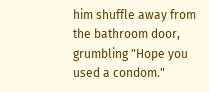him shuffle away from the bathroom door, grumbling "Hope you used a condom."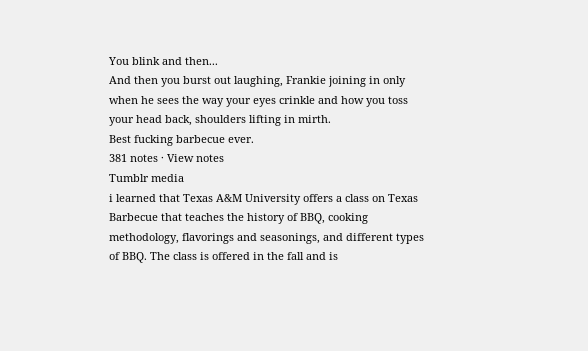You blink and then...
And then you burst out laughing, Frankie joining in only when he sees the way your eyes crinkle and how you toss your head back, shoulders lifting in mirth.
Best fucking barbecue ever.
381 notes · View notes
Tumblr media
i learned that Texas A&M University offers a class on Texas Barbecue that teaches the history of BBQ, cooking methodology, flavorings and seasonings, and different types of BBQ. The class is offered in the fall and is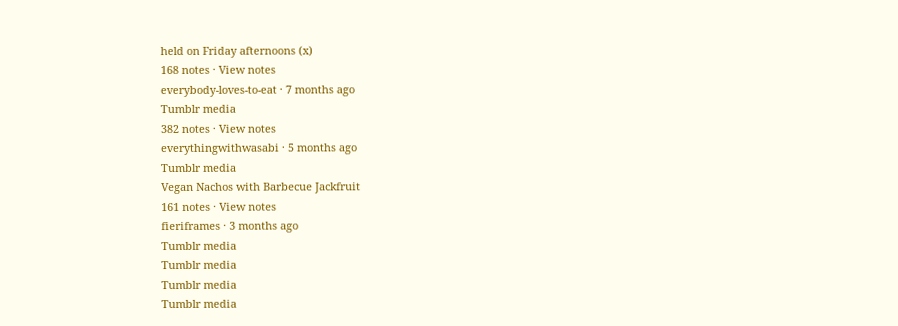held on Friday afternoons (x)
168 notes · View notes
everybody-loves-to-eat · 7 months ago
Tumblr media
382 notes · View notes
everythingwithwasabi · 5 months ago
Tumblr media
Vegan Nachos with Barbecue Jackfruit
161 notes · View notes
fieriframes · 3 months ago
Tumblr media
Tumblr media
Tumblr media
Tumblr media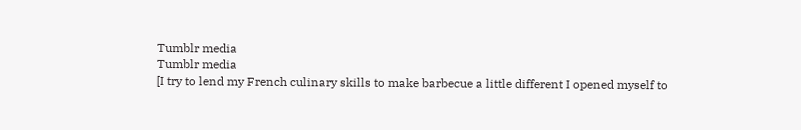Tumblr media
Tumblr media
[I try to lend my French culinary skills to make barbecue a little different I opened myself to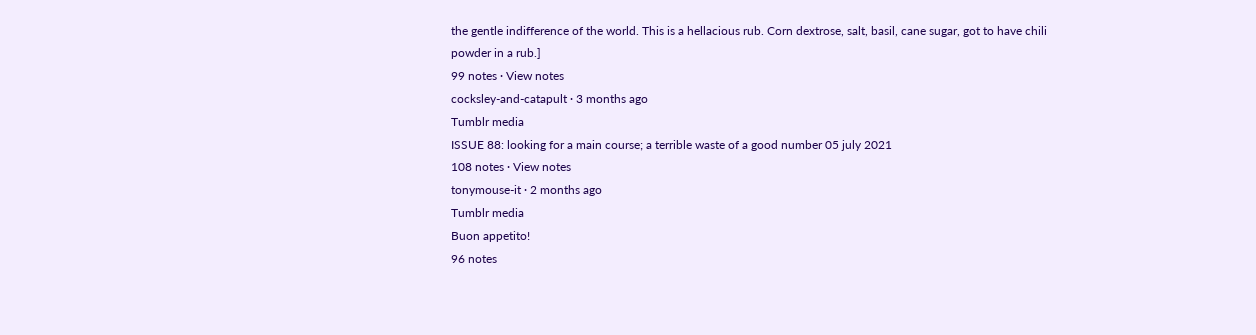the gentle indifference of the world. This is a hellacious rub. Corn dextrose, salt, basil, cane sugar, got to have chili powder in a rub.]
99 notes · View notes
cocksley-and-catapult · 3 months ago
Tumblr media
ISSUE 88: looking for a main course; a terrible waste of a good number 05 july 2021
108 notes · View notes
tonymouse-it · 2 months ago
Tumblr media
Buon appetito!
96 notes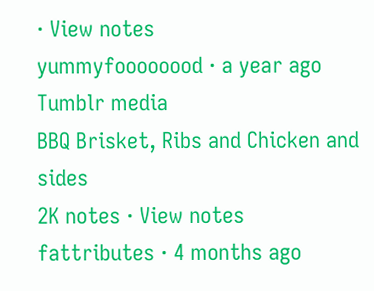· View notes
yummyfoooooood · a year ago
Tumblr media
BBQ Brisket, Ribs and Chicken and sides
2K notes · View notes
fattributes · 4 months ago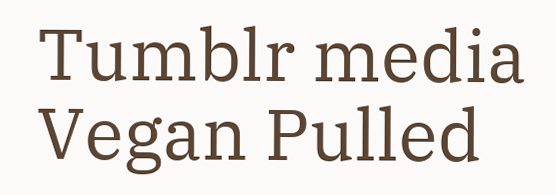Tumblr media
Vegan Pulled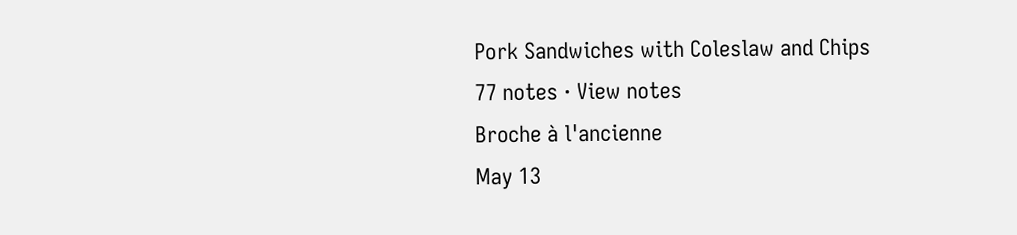Pork Sandwiches with Coleslaw and Chips
77 notes · View notes
Broche à l'ancienne
May 13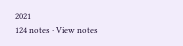2021
124 notes · View notes